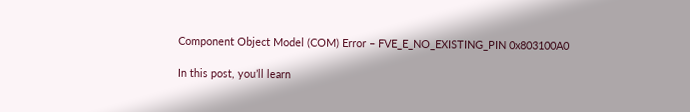Component Object Model (COM) Error – FVE_E_NO_EXISTING_PIN 0x803100A0

In this post, you’ll learn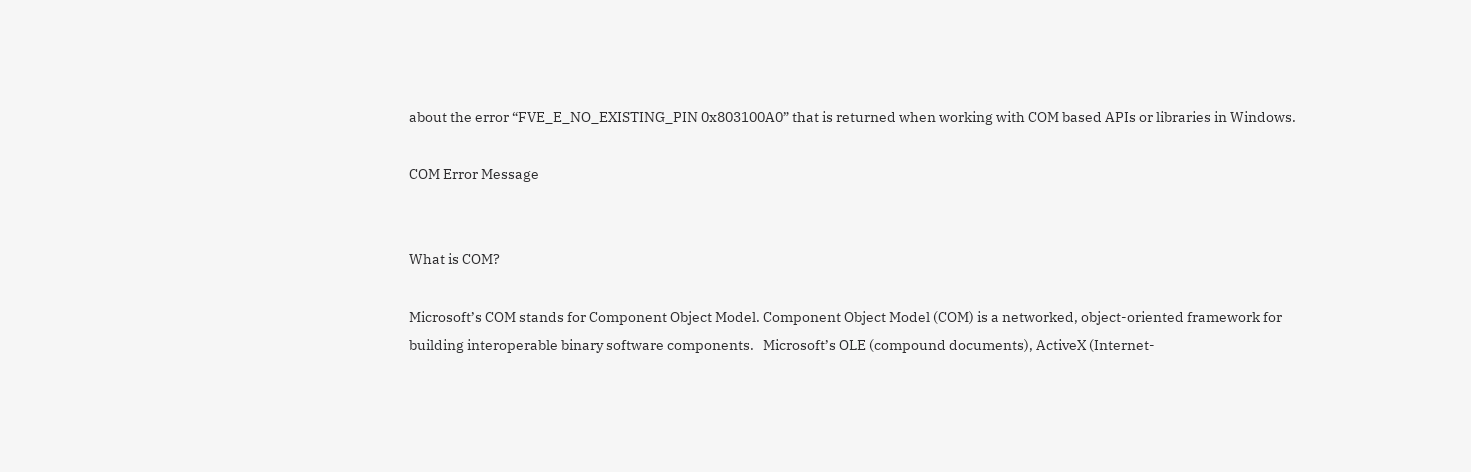about the error “FVE_E_NO_EXISTING_PIN 0x803100A0” that is returned when working with COM based APIs or libraries in Windows.

COM Error Message


What is COM?

Microsoft’s COM stands for Component Object Model. Component Object Model (COM) is a networked, object-oriented framework for building interoperable binary software components.   Microsoft’s OLE (compound documents), ActiveX (Internet-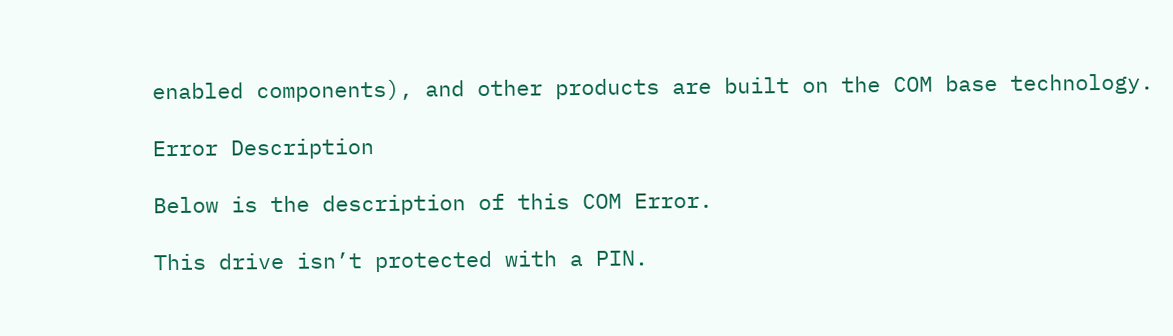enabled components), and other products are built on the COM base technology.

Error Description

Below is the description of this COM Error.

This drive isn’t protected with a PIN.